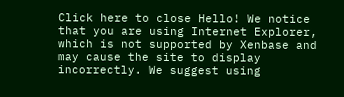Click here to close Hello! We notice that you are using Internet Explorer, which is not supported by Xenbase and may cause the site to display incorrectly. We suggest using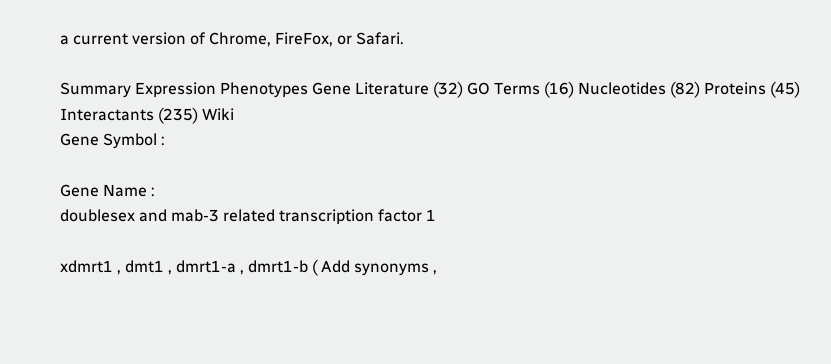a current version of Chrome, FireFox, or Safari.

Summary Expression Phenotypes Gene Literature (32) GO Terms (16) Nucleotides (82) Proteins (45) Interactants (235) Wiki
Gene Symbol :

Gene Name :
doublesex and mab-3 related transcription factor 1

xdmrt1 , dmt1 , dmrt1-a , dmrt1-b ( Add synonyms ,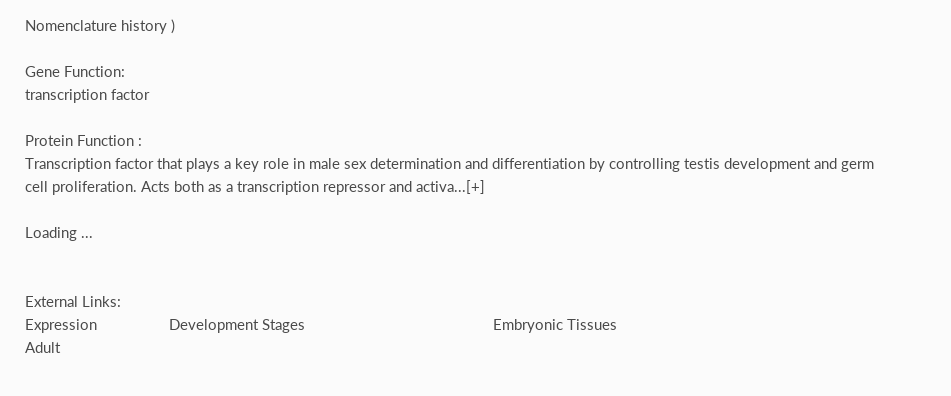Nomenclature history )

Gene Function:
transcription factor

Protein Function :
Transcription factor that plays a key role in male sex determination and differentiation by controlling testis development and germ cell proliferation. Acts both as a transcription repressor and activa...[+]

Loading ...


External Links:
Expression                  Development Stages                                               Embryonic Tissues                                                                Adult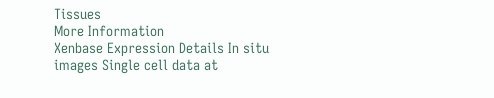Tissues
More Information
Xenbase Expression Details In situ images Single cell data at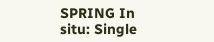SPRING In situ: Single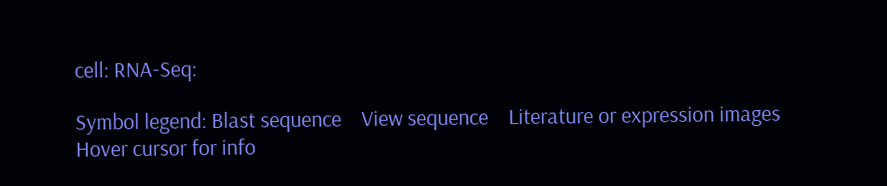cell: RNA-Seq:

Symbol legend: Blast sequence    View sequence    Literature or expression images   Hover cursor for info